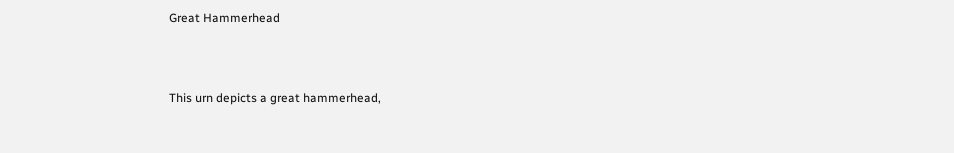Great Hammerhead



This urn depicts a great hammerhead,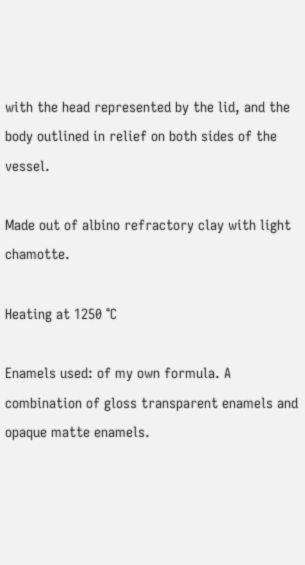with the head represented by the lid, and the body outlined in relief on both sides of the vessel.

Made out of albino refractory clay with light chamotte.

Heating at 1250 °C

Enamels used: of my own formula. A combination of gloss transparent enamels and opaque matte enamels.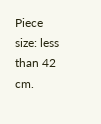Piece size: less than 42 cm.